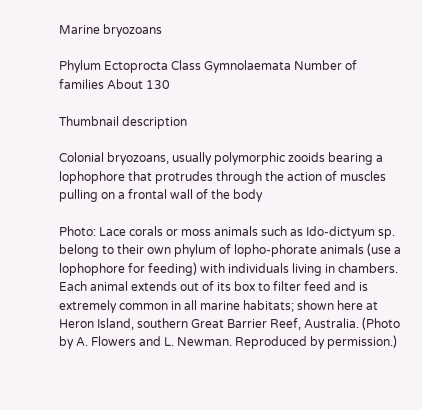Marine bryozoans

Phylum Ectoprocta Class Gymnolaemata Number of families About 130

Thumbnail description

Colonial bryozoans, usually polymorphic zooids bearing a lophophore that protrudes through the action of muscles pulling on a frontal wall of the body

Photo: Lace corals or moss animals such as Ido-dictyum sp. belong to their own phylum of lopho-phorate animals (use a lophophore for feeding) with individuals living in chambers. Each animal extends out of its box to filter feed and is extremely common in all marine habitats; shown here at Heron Island, southern Great Barrier Reef, Australia. (Photo by A. Flowers and L. Newman. Reproduced by permission.)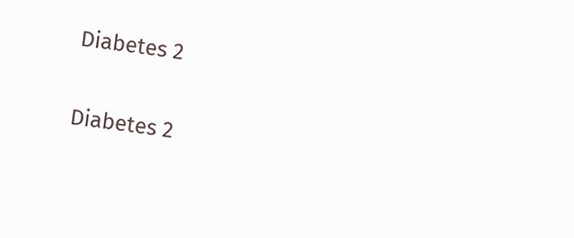Diabetes 2

Diabetes 2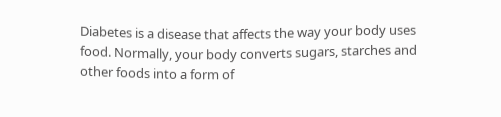Diabetes is a disease that affects the way your body uses food. Normally, your body converts sugars, starches and other foods into a form of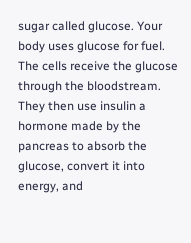sugar called glucose. Your body uses glucose for fuel. The cells receive the glucose through the bloodstream. They then use insulin a hormone made by the pancreas to absorb the glucose, convert it into energy, and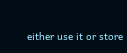either use it or store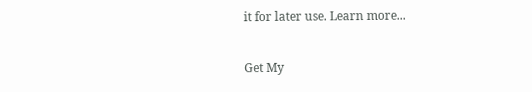it for later use. Learn more...

Get My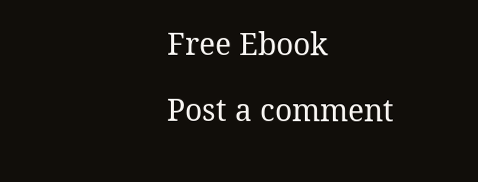Free Ebook

Post a comment